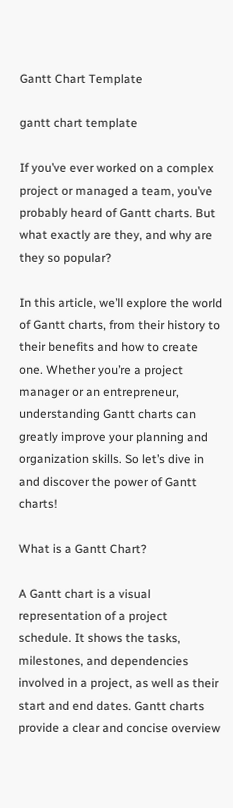Gantt Chart Template

gantt chart template

If you’ve ever worked on a complex project or managed a team, you’ve probably heard of Gantt charts. But what exactly are they, and why are they so popular?

In this article, we’ll explore the world of Gantt charts, from their history to their benefits and how to create one. Whether you’re a project manager or an entrepreneur, understanding Gantt charts can greatly improve your planning and organization skills. So let’s dive in and discover the power of Gantt charts!

What is a Gantt Chart?

A Gantt chart is a visual representation of a project schedule. It shows the tasks, milestones, and dependencies involved in a project, as well as their start and end dates. Gantt charts provide a clear and concise overview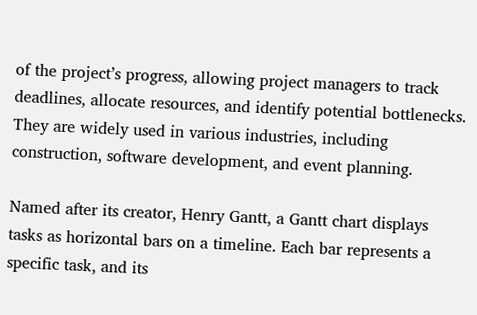of the project’s progress, allowing project managers to track deadlines, allocate resources, and identify potential bottlenecks. They are widely used in various industries, including construction, software development, and event planning.

Named after its creator, Henry Gantt, a Gantt chart displays tasks as horizontal bars on a timeline. Each bar represents a specific task, and its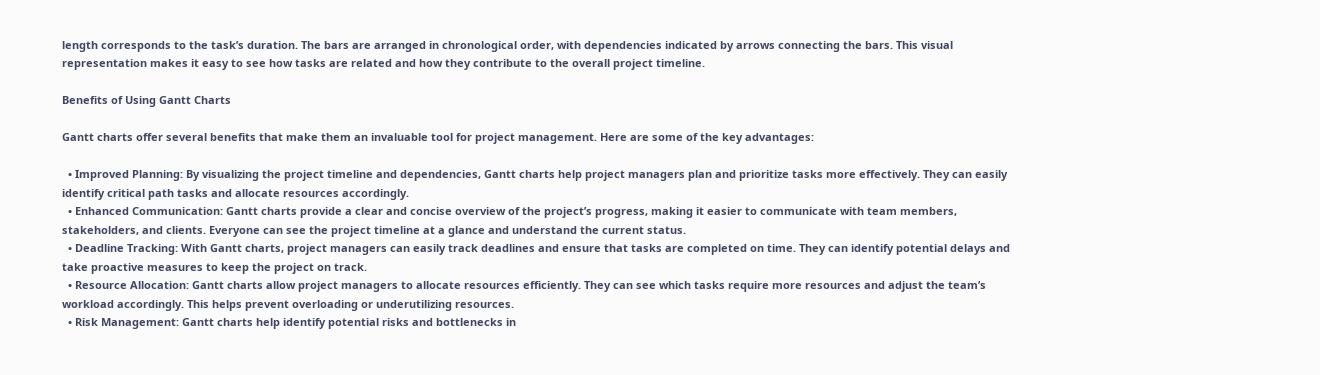length corresponds to the task’s duration. The bars are arranged in chronological order, with dependencies indicated by arrows connecting the bars. This visual representation makes it easy to see how tasks are related and how they contribute to the overall project timeline.

Benefits of Using Gantt Charts

Gantt charts offer several benefits that make them an invaluable tool for project management. Here are some of the key advantages:

  • Improved Planning: By visualizing the project timeline and dependencies, Gantt charts help project managers plan and prioritize tasks more effectively. They can easily identify critical path tasks and allocate resources accordingly.
  • Enhanced Communication: Gantt charts provide a clear and concise overview of the project’s progress, making it easier to communicate with team members, stakeholders, and clients. Everyone can see the project timeline at a glance and understand the current status.
  • Deadline Tracking: With Gantt charts, project managers can easily track deadlines and ensure that tasks are completed on time. They can identify potential delays and take proactive measures to keep the project on track.
  • Resource Allocation: Gantt charts allow project managers to allocate resources efficiently. They can see which tasks require more resources and adjust the team’s workload accordingly. This helps prevent overloading or underutilizing resources.
  • Risk Management: Gantt charts help identify potential risks and bottlenecks in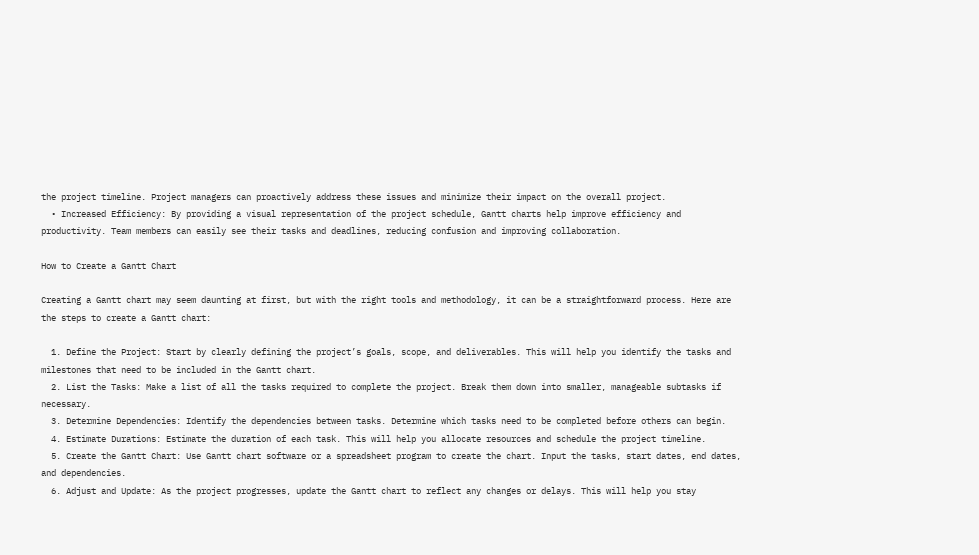the project timeline. Project managers can proactively address these issues and minimize their impact on the overall project.
  • Increased Efficiency: By providing a visual representation of the project schedule, Gantt charts help improve efficiency and productivity. Team members can easily see their tasks and deadlines, reducing confusion and improving collaboration.

How to Create a Gantt Chart

Creating a Gantt chart may seem daunting at first, but with the right tools and methodology, it can be a straightforward process. Here are the steps to create a Gantt chart:

  1. Define the Project: Start by clearly defining the project’s goals, scope, and deliverables. This will help you identify the tasks and milestones that need to be included in the Gantt chart.
  2. List the Tasks: Make a list of all the tasks required to complete the project. Break them down into smaller, manageable subtasks if necessary.
  3. Determine Dependencies: Identify the dependencies between tasks. Determine which tasks need to be completed before others can begin.
  4. Estimate Durations: Estimate the duration of each task. This will help you allocate resources and schedule the project timeline.
  5. Create the Gantt Chart: Use Gantt chart software or a spreadsheet program to create the chart. Input the tasks, start dates, end dates, and dependencies.
  6. Adjust and Update: As the project progresses, update the Gantt chart to reflect any changes or delays. This will help you stay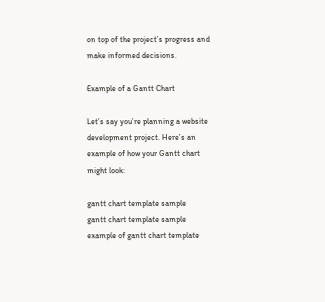on top of the project’s progress and make informed decisions.

Example of a Gantt Chart

Let’s say you’re planning a website development project. Here’s an example of how your Gantt chart might look:

gantt chart template sample
gantt chart template sample
example of gantt chart template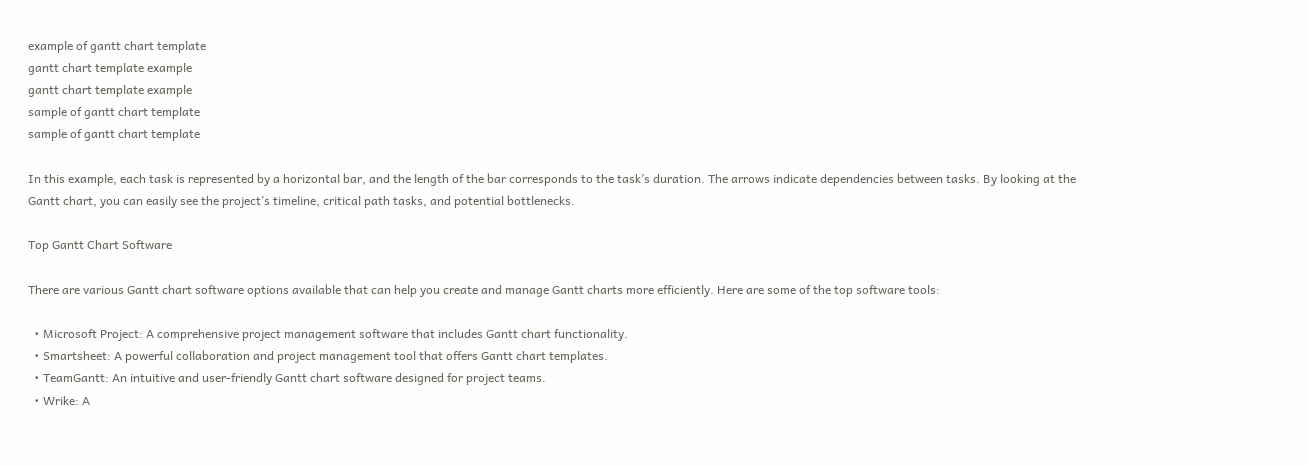example of gantt chart template
gantt chart template example
gantt chart template example
sample of gantt chart template
sample of gantt chart template

In this example, each task is represented by a horizontal bar, and the length of the bar corresponds to the task’s duration. The arrows indicate dependencies between tasks. By looking at the Gantt chart, you can easily see the project’s timeline, critical path tasks, and potential bottlenecks.

Top Gantt Chart Software

There are various Gantt chart software options available that can help you create and manage Gantt charts more efficiently. Here are some of the top software tools:

  • Microsoft Project: A comprehensive project management software that includes Gantt chart functionality.
  • Smartsheet: A powerful collaboration and project management tool that offers Gantt chart templates.
  • TeamGantt: An intuitive and user-friendly Gantt chart software designed for project teams.
  • Wrike: A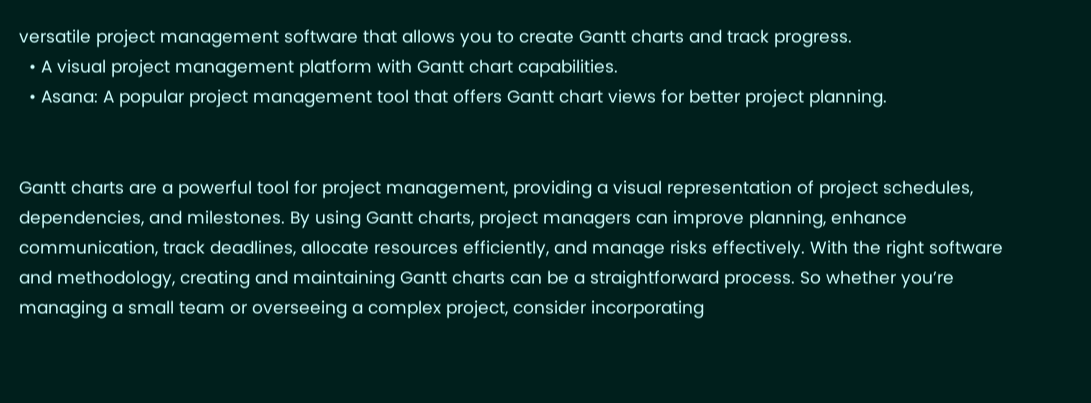versatile project management software that allows you to create Gantt charts and track progress.
  • A visual project management platform with Gantt chart capabilities.
  • Asana: A popular project management tool that offers Gantt chart views for better project planning.


Gantt charts are a powerful tool for project management, providing a visual representation of project schedules, dependencies, and milestones. By using Gantt charts, project managers can improve planning, enhance communication, track deadlines, allocate resources efficiently, and manage risks effectively. With the right software and methodology, creating and maintaining Gantt charts can be a straightforward process. So whether you’re managing a small team or overseeing a complex project, consider incorporating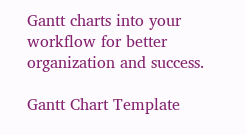Gantt charts into your workflow for better organization and success.

Gantt Chart Template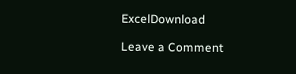ExcelDownload

Leave a Comment